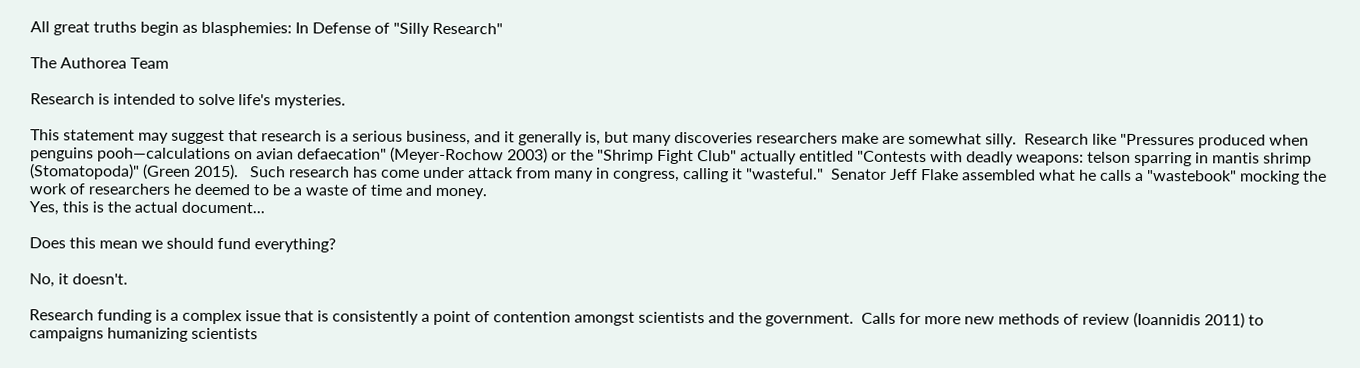All great truths begin as blasphemies: In Defense of "Silly Research"

The Authorea Team

Research is intended to solve life's mysteries.

This statement may suggest that research is a serious business, and it generally is, but many discoveries researchers make are somewhat silly.  Research like "Pressures produced when penguins pooh—calculations on avian defaecation" (Meyer-Rochow 2003) or the "Shrimp Fight Club" actually entitled "Contests with deadly weapons: telson sparring in mantis shrimp (Stomatopoda)" (Green 2015).   Such research has come under attack from many in congress, calling it "wasteful."  Senator Jeff Flake assembled what he calls a "wastebook" mocking the work of researchers he deemed to be a waste of time and money.
Yes, this is the actual document...

Does this mean we should fund everything?

No, it doesn't.

Research funding is a complex issue that is consistently a point of contention amongst scientists and the government.  Calls for more new methods of review (Ioannidis 2011) to campaigns humanizing scientists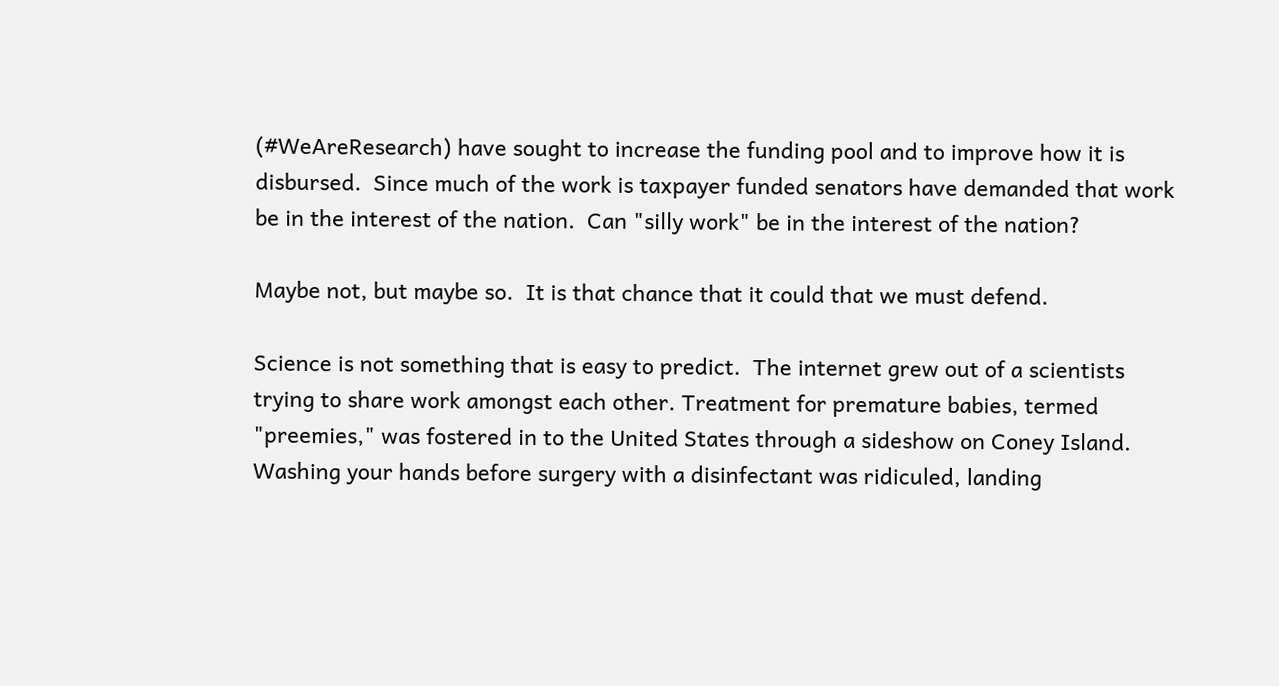(#WeAreResearch) have sought to increase the funding pool and to improve how it is disbursed.  Since much of the work is taxpayer funded senators have demanded that work be in the interest of the nation.  Can "silly work" be in the interest of the nation?

Maybe not, but maybe so.  It is that chance that it could that we must defend.

Science is not something that is easy to predict.  The internet grew out of a scientists trying to share work amongst each other. Treatment for premature babies, termed "preemies," was fostered in to the United States through a sideshow on Coney Island. Washing your hands before surgery with a disinfectant was ridiculed, landing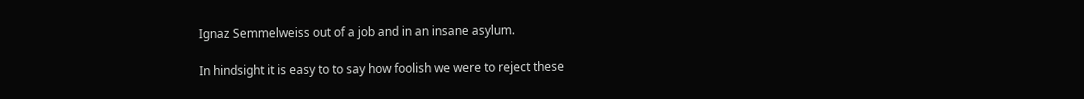Ignaz Semmelweiss out of a job and in an insane asylum.

In hindsight it is easy to to say how foolish we were to reject these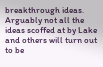breakthrough ideas.  Arguably not all the ideas scoffed at by Lake and others will turn out to be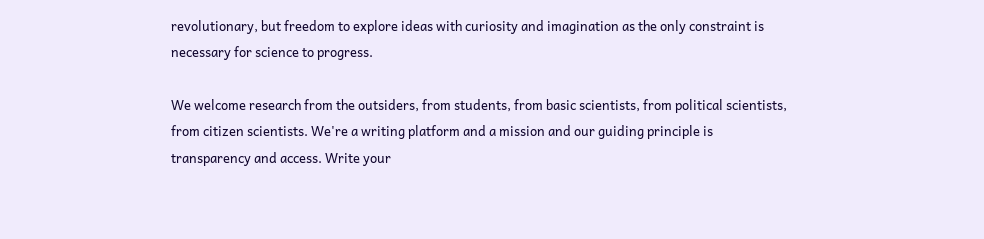revolutionary, but freedom to explore ideas with curiosity and imagination as the only constraint is necessary for science to progress.

We welcome research from the outsiders, from students, from basic scientists, from political scientists, from citizen scientists. We're a writing platform and a mission and our guiding principle is transparency and access. Write your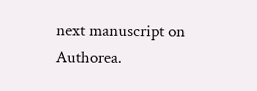next manuscript on Authorea.